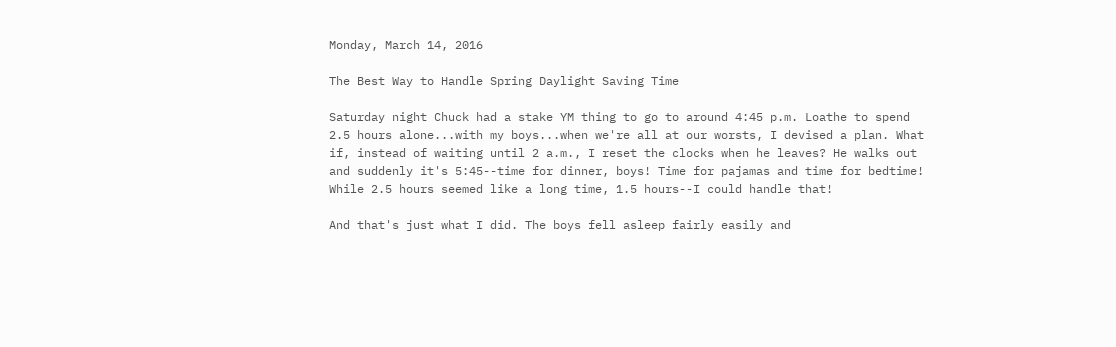Monday, March 14, 2016

The Best Way to Handle Spring Daylight Saving Time

Saturday night Chuck had a stake YM thing to go to around 4:45 p.m. Loathe to spend 2.5 hours alone...with my boys...when we're all at our worsts, I devised a plan. What if, instead of waiting until 2 a.m., I reset the clocks when he leaves? He walks out and suddenly it's 5:45--time for dinner, boys! Time for pajamas and time for bedtime! While 2.5 hours seemed like a long time, 1.5 hours--I could handle that!

And that's just what I did. The boys fell asleep fairly easily and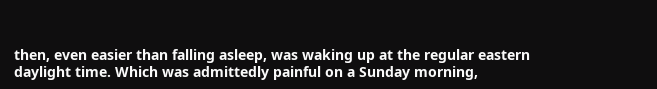then, even easier than falling asleep, was waking up at the regular eastern daylight time. Which was admittedly painful on a Sunday morning,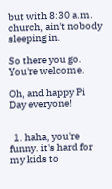but with 8:30 a.m. church, ain't nobody sleeping in.

So there you go. You're welcome.

Oh, and happy Pi Day everyone!


  1. haha, you're funny. it's hard for my kids to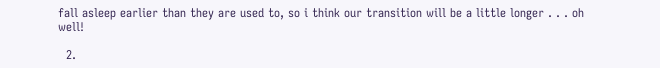fall asleep earlier than they are used to, so i think our transition will be a little longer . . . oh well!

  2.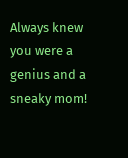Always knew you were a genius and a sneaky mom!